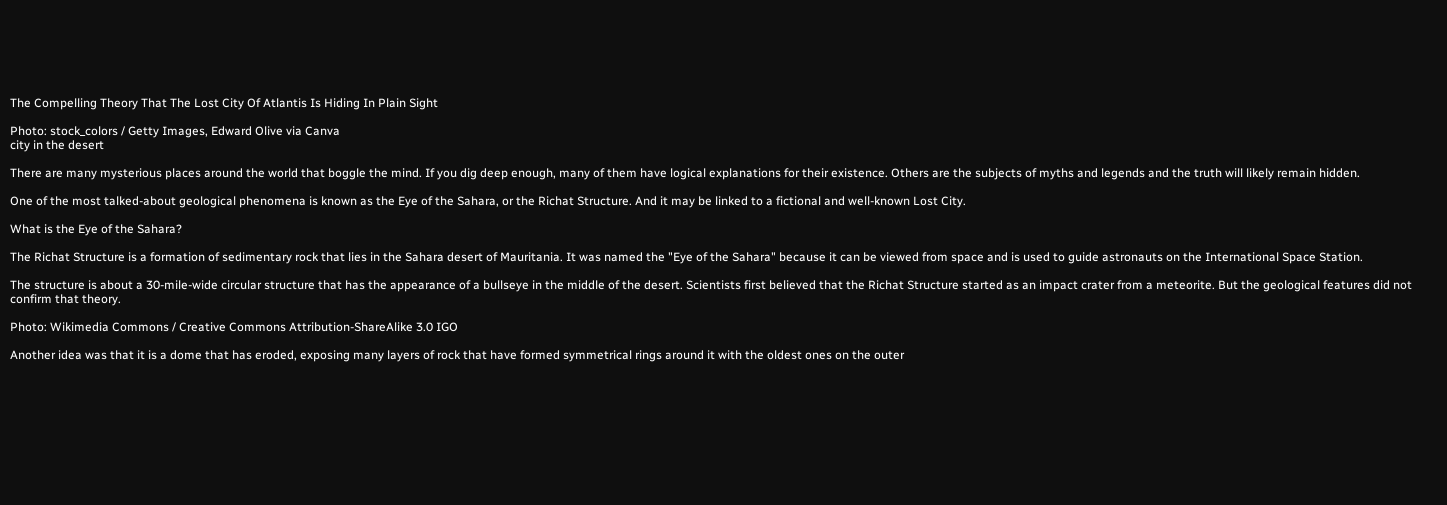The Compelling Theory That The Lost City Of Atlantis Is Hiding In Plain Sight

Photo: stock_colors / Getty Images, Edward Olive via Canva
city in the desert

There are many mysterious places around the world that boggle the mind. If you dig deep enough, many of them have logical explanations for their existence. Others are the subjects of myths and legends and the truth will likely remain hidden.

One of the most talked-about geological phenomena is known as the Eye of the Sahara, or the Richat Structure. And it may be linked to a fictional and well-known Lost City.

What is the Eye of the Sahara?

The Richat Structure is a formation of sedimentary rock that lies in the Sahara desert of Mauritania. It was named the "Eye of the Sahara" because it can be viewed from space and is used to guide astronauts on the International Space Station.

The structure is about a 30-mile-wide circular structure that has the appearance of a bullseye in the middle of the desert. Scientists first believed that the Richat Structure started as an impact crater from a meteorite. But the geological features did not confirm that theory.

Photo: Wikimedia Commons / Creative Commons Attribution-ShareAlike 3.0 IGO

Another idea was that it is a dome that has eroded, exposing many layers of rock that have formed symmetrical rings around it with the oldest ones on the outer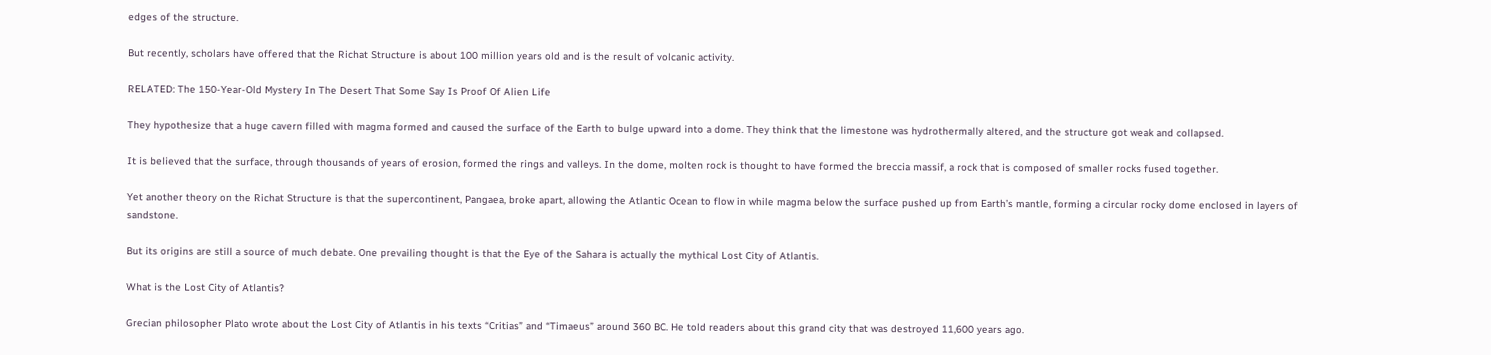edges of the structure.

But recently, scholars have offered that the Richat Structure is about 100 million years old and is the result of volcanic activity.

RELATED: The 150-Year-Old Mystery In The Desert That Some Say Is Proof Of Alien Life

They hypothesize that a huge cavern filled with magma formed and caused the surface of the Earth to bulge upward into a dome. They think that the limestone was hydrothermally altered, and the structure got weak and collapsed.

It is believed that the surface, through thousands of years of erosion, formed the rings and valleys. In the dome, molten rock is thought to have formed the breccia massif, a rock that is composed of smaller rocks fused together.

Yet another theory on the Richat Structure is that the supercontinent, Pangaea, broke apart, allowing the Atlantic Ocean to flow in while magma below the surface pushed up from Earth’s mantle, forming a circular rocky dome enclosed in layers of sandstone.

But its origins are still a source of much debate. One prevailing thought is that the Eye of the Sahara is actually the mythical Lost City of Atlantis.

What is the Lost City of Atlantis?

Grecian philosopher Plato wrote about the Lost City of Atlantis in his texts “Critias” and “Timaeus” around 360 BC. He told readers about this grand city that was destroyed 11,600 years ago.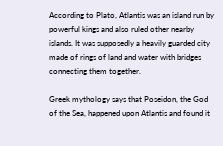According to Plato, Atlantis was an island run by powerful kings and also ruled other nearby islands. It was supposedly a heavily guarded city made of rings of land and water with bridges connecting them together.

Greek mythology says that Poseidon, the God of the Sea, happened upon Atlantis and found it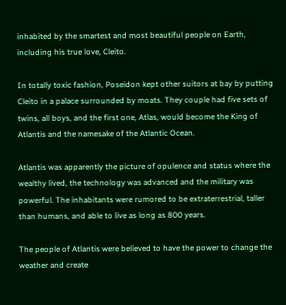inhabited by the smartest and most beautiful people on Earth, including his true love, Cleito.

In totally toxic fashion, Poseidon kept other suitors at bay by putting Cleito in a palace surrounded by moats. They couple had five sets of twins, all boys, and the first one, Atlas, would become the King of Atlantis and the namesake of the Atlantic Ocean.

Atlantis was apparently the picture of opulence and status where the wealthy lived, the technology was advanced and the military was powerful. The inhabitants were rumored to be extraterrestrial, taller than humans, and able to live as long as 800 years.

The people of Atlantis were believed to have the power to change the weather and create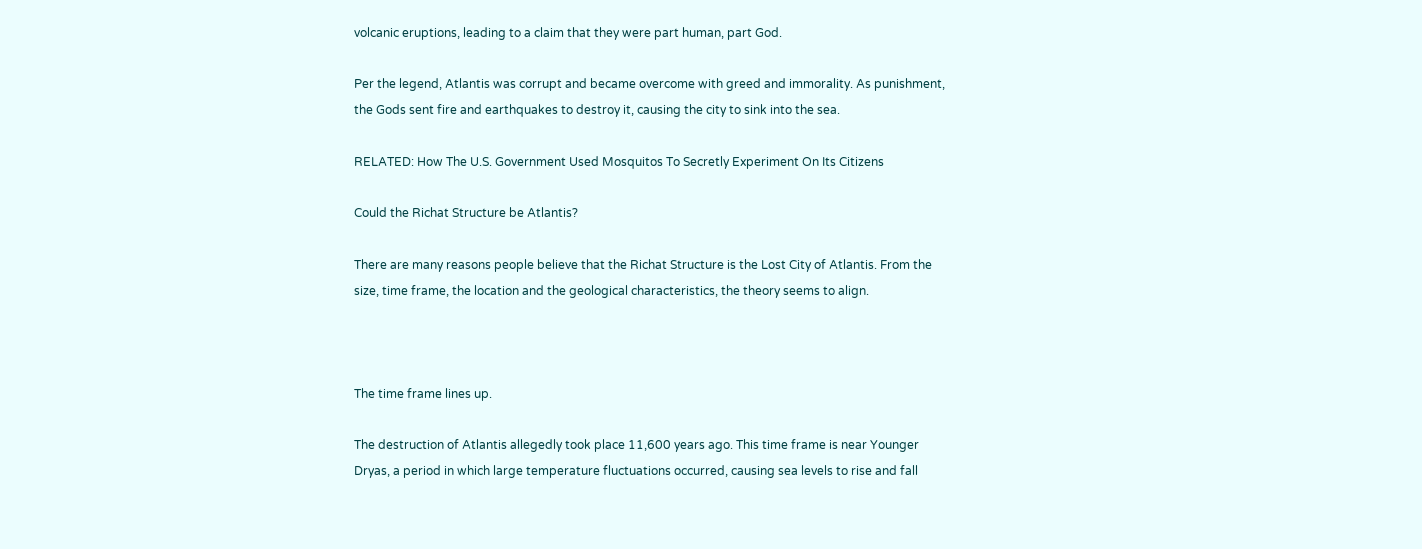volcanic eruptions, leading to a claim that they were part human, part God.

Per the legend, Atlantis was corrupt and became overcome with greed and immorality. As punishment, the Gods sent fire and earthquakes to destroy it, causing the city to sink into the sea.

RELATED: How The U.S. Government Used Mosquitos To Secretly Experiment On Its Citizens

Could the Richat Structure be Atlantis?

There are many reasons people believe that the Richat Structure is the Lost City of Atlantis. From the size, time frame, the location and the geological characteristics, the theory seems to align.



The time frame lines up.

The destruction of Atlantis allegedly took place 11,600 years ago. This time frame is near Younger Dryas, a period in which large temperature fluctuations occurred, causing sea levels to rise and fall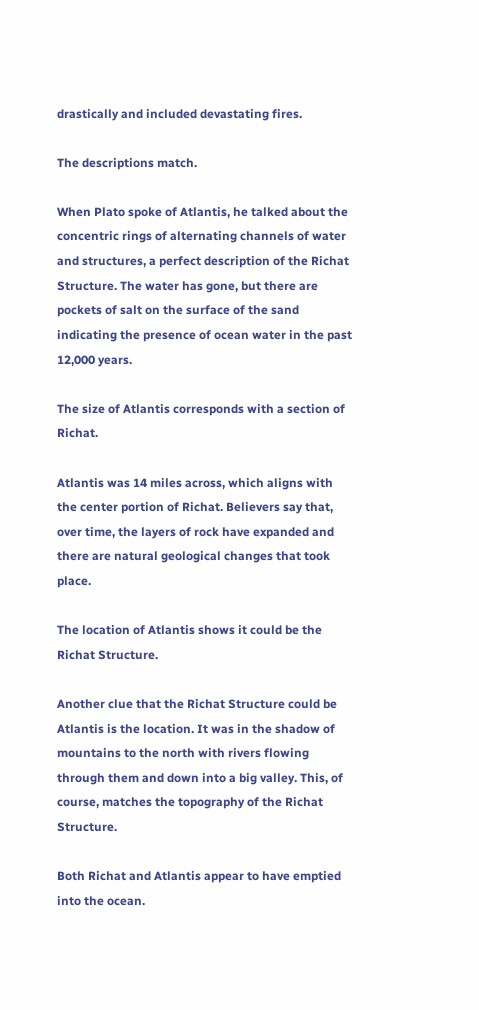drastically and included devastating fires.

The descriptions match.

When Plato spoke of Atlantis, he talked about the concentric rings of alternating channels of water and structures, a perfect description of the Richat Structure. The water has gone, but there are pockets of salt on the surface of the sand indicating the presence of ocean water in the past 12,000 years.

The size of Atlantis corresponds with a section of Richat.

Atlantis was 14 miles across, which aligns with the center portion of Richat. Believers say that, over time, the layers of rock have expanded and there are natural geological changes that took place.

The location of Atlantis shows it could be the Richat Structure.

Another clue that the Richat Structure could be Atlantis is the location. It was in the shadow of mountains to the north with rivers flowing through them and down into a big valley. This, of course, matches the topography of the Richat Structure.

Both Richat and Atlantis appear to have emptied into the ocean.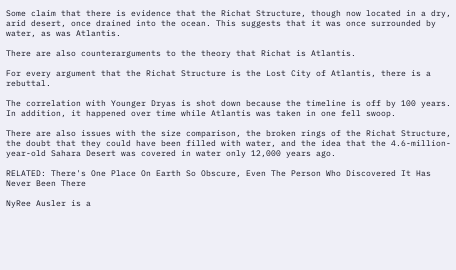Some claim that there is evidence that the Richat Structure, though now located in a dry, arid desert, once drained into the ocean. This suggests that it was once surrounded by water, as was Atlantis.

There are also counterarguments to the theory that Richat is Atlantis.

For every argument that the Richat Structure is the Lost City of Atlantis, there is a rebuttal.

The correlation with Younger Dryas is shot down because the timeline is off by 100 years. In addition, it happened over time while Atlantis was taken in one fell swoop.

There are also issues with the size comparison, the broken rings of the Richat Structure, the doubt that they could have been filled with water, and the idea that the 4.6-million-year-old Sahara Desert was covered in water only 12,000 years ago.

RELATED: There's One Place On Earth So Obscure, Even The Person Who Discovered It Has Never Been There

NyRee Ausler is a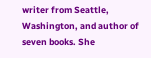writer from Seattle, Washington, and author of seven books. She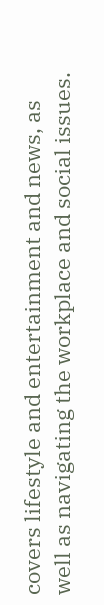covers lifestyle and entertainment and news, as well as navigating the workplace and social issues.